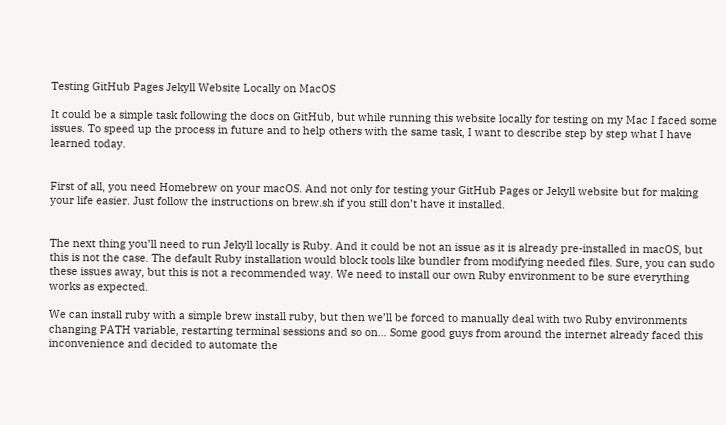Testing GitHub Pages Jekyll Website Locally on MacOS

It could be a simple task following the docs on GitHub, but while running this website locally for testing on my Mac I faced some issues. To speed up the process in future and to help others with the same task, I want to describe step by step what I have learned today.


First of all, you need Homebrew on your macOS. And not only for testing your GitHub Pages or Jekyll website but for making your life easier. Just follow the instructions on brew.sh if you still don’t have it installed.


The next thing you’ll need to run Jekyll locally is Ruby. And it could be not an issue as it is already pre-installed in macOS, but this is not the case. The default Ruby installation would block tools like bundler from modifying needed files. Sure, you can sudo these issues away, but this is not a recommended way. We need to install our own Ruby environment to be sure everything works as expected.

We can install ruby with a simple brew install ruby, but then we’ll be forced to manually deal with two Ruby environments changing PATH variable, restarting terminal sessions and so on… Some good guys from around the internet already faced this inconvenience and decided to automate the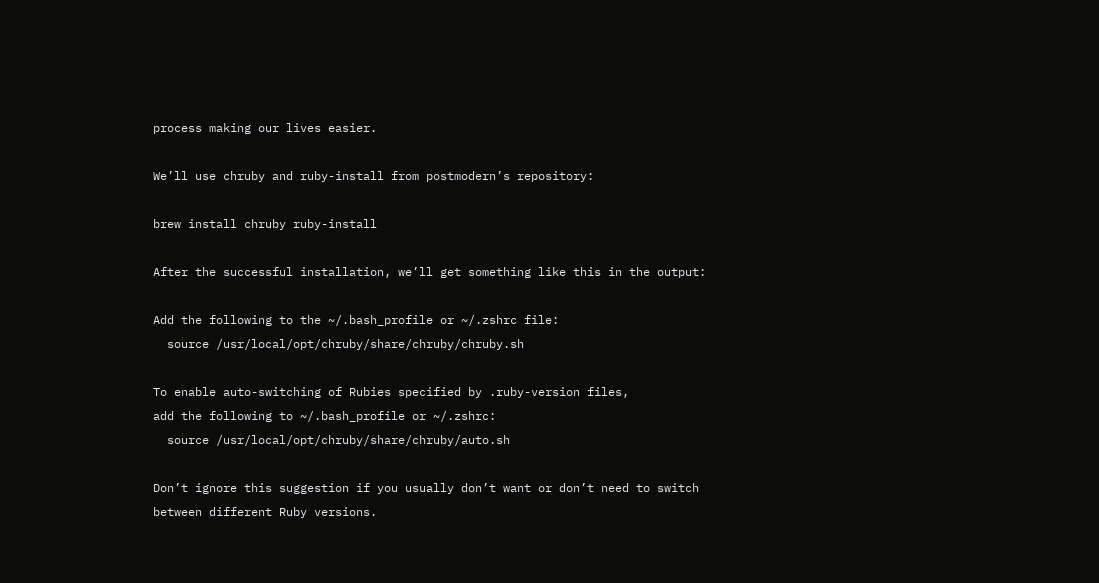process making our lives easier.

We’ll use chruby and ruby-install from postmodern’s repository:

brew install chruby ruby-install

After the successful installation, we’ll get something like this in the output:

Add the following to the ~/.bash_profile or ~/.zshrc file:
  source /usr/local/opt/chruby/share/chruby/chruby.sh

To enable auto-switching of Rubies specified by .ruby-version files,
add the following to ~/.bash_profile or ~/.zshrc:
  source /usr/local/opt/chruby/share/chruby/auto.sh

Don’t ignore this suggestion if you usually don’t want or don’t need to switch between different Ruby versions.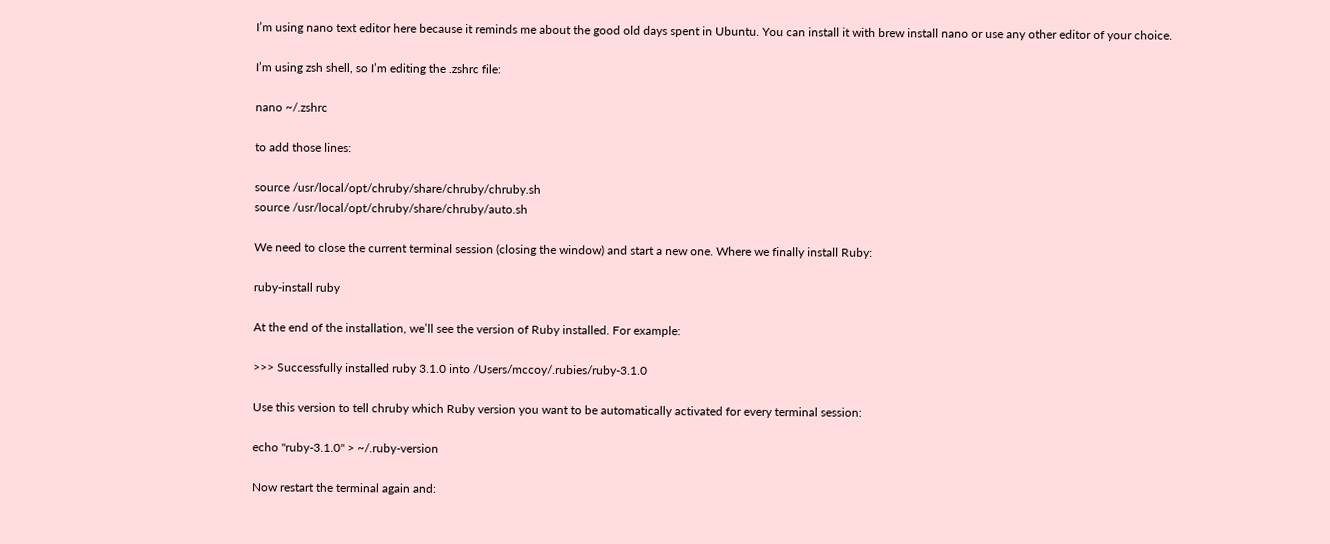I’m using nano text editor here because it reminds me about the good old days spent in Ubuntu. You can install it with brew install nano or use any other editor of your choice.

I’m using zsh shell, so I’m editing the .zshrc file:

nano ~/.zshrc

to add those lines:

source /usr/local/opt/chruby/share/chruby/chruby.sh
source /usr/local/opt/chruby/share/chruby/auto.sh

We need to close the current terminal session (closing the window) and start a new one. Where we finally install Ruby:

ruby-install ruby

At the end of the installation, we’ll see the version of Ruby installed. For example:

>>> Successfully installed ruby 3.1.0 into /Users/mccoy/.rubies/ruby-3.1.0

Use this version to tell chruby which Ruby version you want to be automatically activated for every terminal session:

echo "ruby-3.1.0" > ~/.ruby-version

Now restart the terminal again and: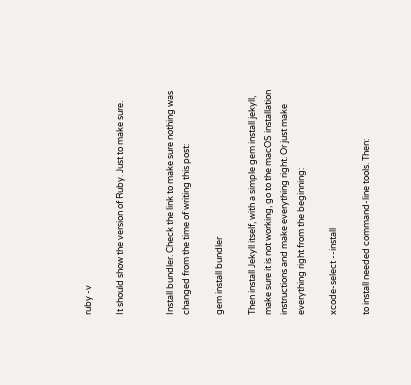ruby -v

It should show the version of Ruby. Just to make sure.


Install bundler. Check the link to make sure nothing was changed from the time of writing this post:

gem install bundler

Then install Jekyll itself, with a simple gem install jekyll, make sure it is not working, go to the macOS installation instructions and make everything right. Or just make everything right from the beginning:

xcode-select --install

to install needed command-line tools. Then: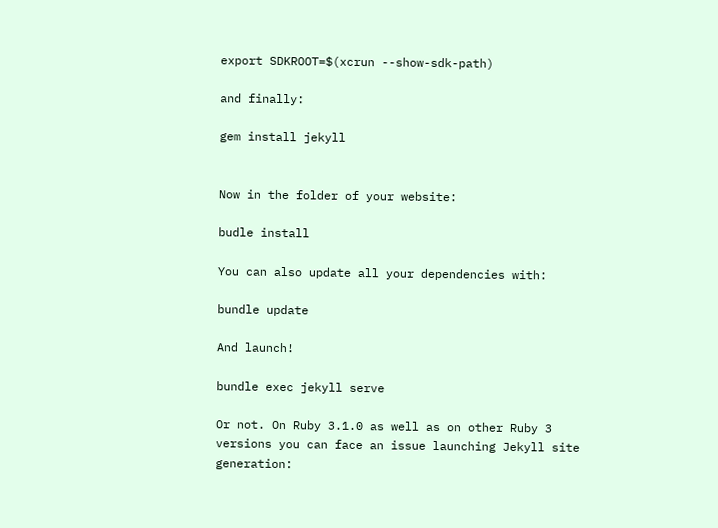export SDKROOT=$(xcrun --show-sdk-path)

and finally:

gem install jekyll


Now in the folder of your website:

budle install

You can also update all your dependencies with:

bundle update

And launch!

bundle exec jekyll serve

Or not. On Ruby 3.1.0 as well as on other Ruby 3 versions you can face an issue launching Jekyll site generation: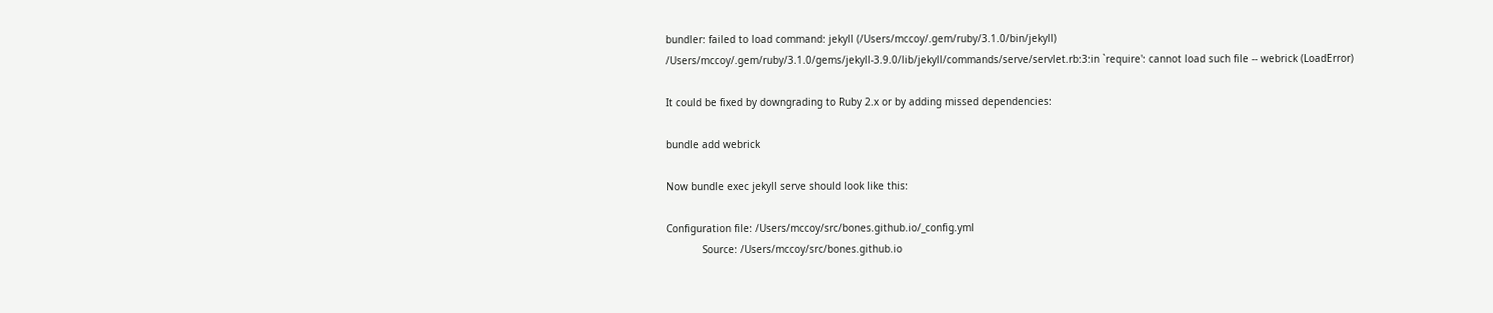bundler: failed to load command: jekyll (/Users/mccoy/.gem/ruby/3.1.0/bin/jekyll)
/Users/mccoy/.gem/ruby/3.1.0/gems/jekyll-3.9.0/lib/jekyll/commands/serve/servlet.rb:3:in `require': cannot load such file -- webrick (LoadError)

It could be fixed by downgrading to Ruby 2.x or by adding missed dependencies:

bundle add webrick

Now bundle exec jekyll serve should look like this:

Configuration file: /Users/mccoy/src/bones.github.io/_config.yml
            Source: /Users/mccoy/src/bones.github.io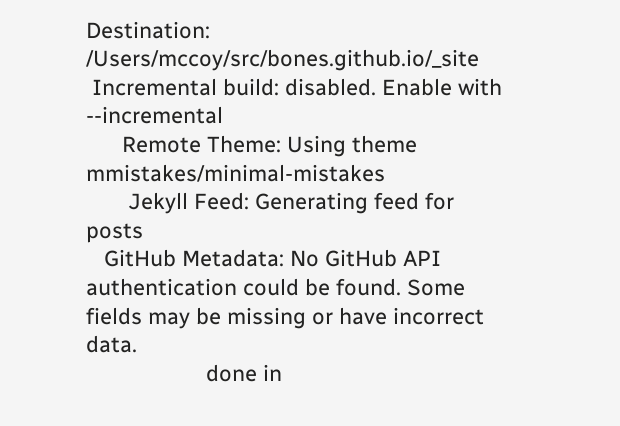Destination: /Users/mccoy/src/bones.github.io/_site
 Incremental build: disabled. Enable with --incremental
      Remote Theme: Using theme mmistakes/minimal-mistakes
       Jekyll Feed: Generating feed for posts
   GitHub Metadata: No GitHub API authentication could be found. Some fields may be missing or have incorrect data.
                    done in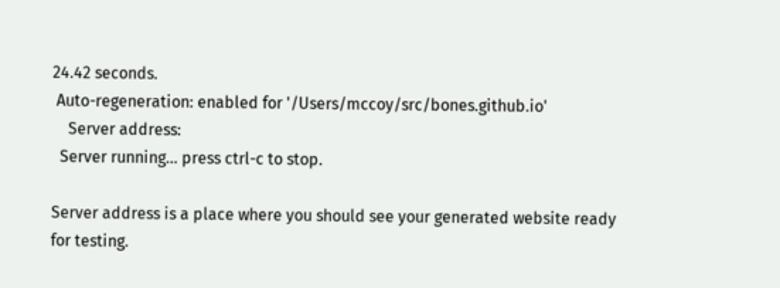24.42 seconds.
 Auto-regeneration: enabled for '/Users/mccoy/src/bones.github.io'
    Server address:
  Server running... press ctrl-c to stop.

Server address is a place where you should see your generated website ready for testing.